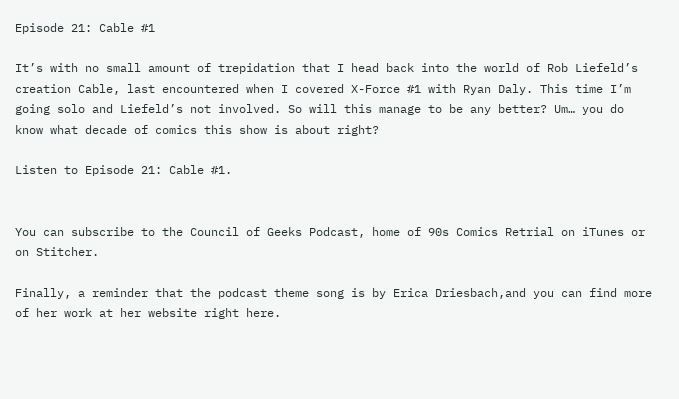Episode 21: Cable #1

It’s with no small amount of trepidation that I head back into the world of Rob Liefeld’s creation Cable, last encountered when I covered X-Force #1 with Ryan Daly. This time I’m going solo and Liefeld’s not involved. So will this manage to be any better? Um… you do know what decade of comics this show is about right?

Listen to Episode 21: Cable #1.


You can subscribe to the Council of Geeks Podcast, home of 90s Comics Retrial on iTunes or on Stitcher.

Finally, a reminder that the podcast theme song is by Erica Driesbach,and you can find more of her work at her website right here.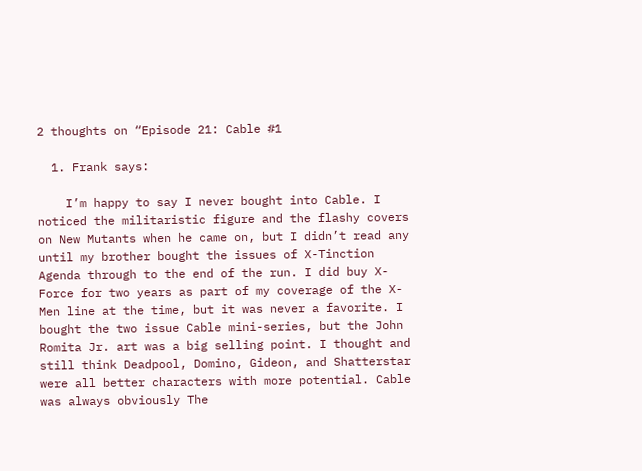2 thoughts on “Episode 21: Cable #1

  1. Frank says:

    I’m happy to say I never bought into Cable. I noticed the militaristic figure and the flashy covers on New Mutants when he came on, but I didn’t read any until my brother bought the issues of X-Tinction Agenda through to the end of the run. I did buy X-Force for two years as part of my coverage of the X-Men line at the time, but it was never a favorite. I bought the two issue Cable mini-series, but the John Romita Jr. art was a big selling point. I thought and still think Deadpool, Domino, Gideon, and Shatterstar were all better characters with more potential. Cable was always obviously The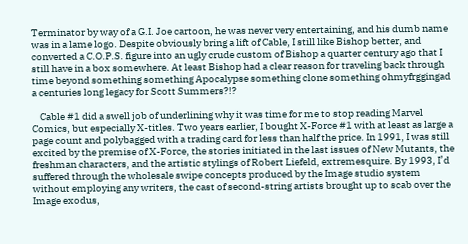Terminator by way of a G.I. Joe cartoon, he was never very entertaining, and his dumb name was in a lame logo. Despite obviously bring a lift of Cable, I still like Bishop better, and converted a C.O.P.S. figure into an ugly crude custom of Bishop a quarter century ago that I still have in a box somewhere. At least Bishop had a clear reason for traveling back through time beyond something something Apocalypse something clone something ohmyfrggingad a centuries long legacy for Scott Summers?!?

    Cable #1 did a swell job of underlining why it was time for me to stop reading Marvel Comics, but especially X-titles. Two years earlier, I bought X-Force #1 with at least as large a page count and polybagged with a trading card for less than half the price. In 1991, I was still excited by the premise of X-Force, the stories initiated in the last issues of New Mutants, the freshman characters, and the artistic stylings of Robert Liefeld, extremesquire. By 1993, I’d suffered through the wholesale swipe concepts produced by the Image studio system without employing any writers, the cast of second-string artists brought up to scab over the Image exodus,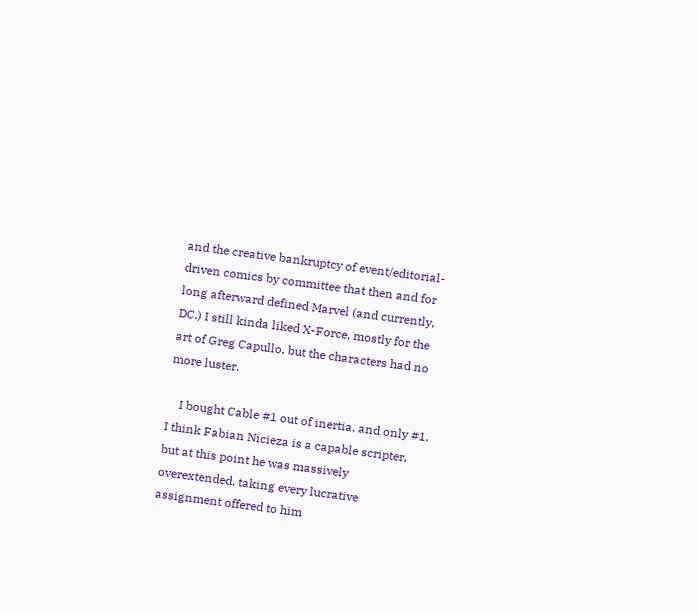and the creative bankruptcy of event/editorial-driven comics by committee that then and for long afterward defined Marvel (and currently, DC.) I still kinda liked X-Force, mostly for the art of Greg Capullo, but the characters had no more luster.

    I bought Cable #1 out of inertia, and only #1. I think Fabian Nicieza is a capable scripter, but at this point he was massively overextended, taking every lucrative assignment offered to him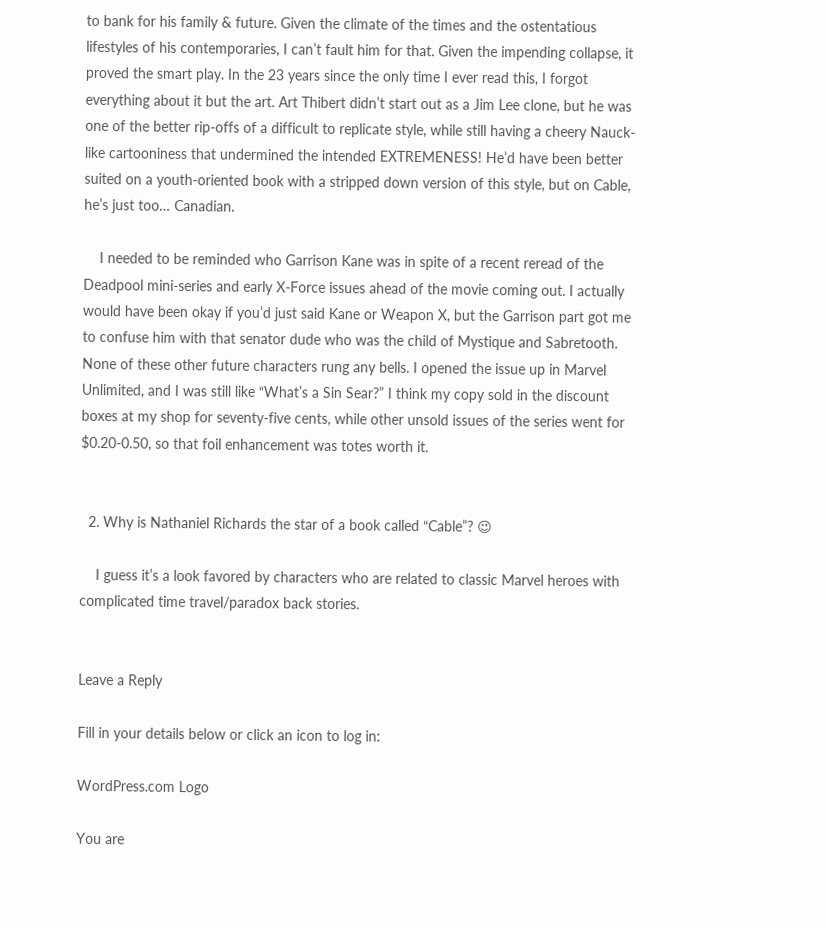to bank for his family & future. Given the climate of the times and the ostentatious lifestyles of his contemporaries, I can’t fault him for that. Given the impending collapse, it proved the smart play. In the 23 years since the only time I ever read this, I forgot everything about it but the art. Art Thibert didn’t start out as a Jim Lee clone, but he was one of the better rip-offs of a difficult to replicate style, while still having a cheery Nauck-like cartooniness that undermined the intended EXTREMENESS! He’d have been better suited on a youth-oriented book with a stripped down version of this style, but on Cable, he’s just too… Canadian.

    I needed to be reminded who Garrison Kane was in spite of a recent reread of the Deadpool mini-series and early X-Force issues ahead of the movie coming out. I actually would have been okay if you’d just said Kane or Weapon X, but the Garrison part got me to confuse him with that senator dude who was the child of Mystique and Sabretooth. None of these other future characters rung any bells. I opened the issue up in Marvel Unlimited, and I was still like “What’s a Sin Sear?” I think my copy sold in the discount boxes at my shop for seventy-five cents, while other unsold issues of the series went for $0.20-0.50, so that foil enhancement was totes worth it.


  2. Why is Nathaniel Richards the star of a book called “Cable”? 😉

    I guess it’s a look favored by characters who are related to classic Marvel heroes with complicated time travel/paradox back stories.


Leave a Reply

Fill in your details below or click an icon to log in:

WordPress.com Logo

You are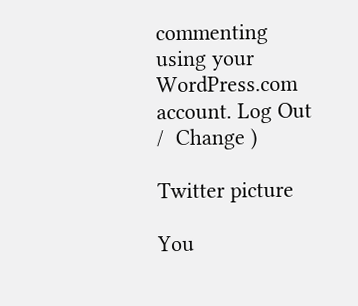commenting using your WordPress.com account. Log Out /  Change )

Twitter picture

You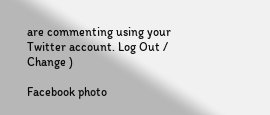are commenting using your Twitter account. Log Out /  Change )

Facebook photo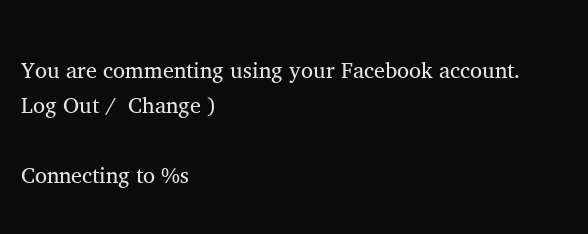You are commenting using your Facebook account. Log Out /  Change )

Connecting to %s